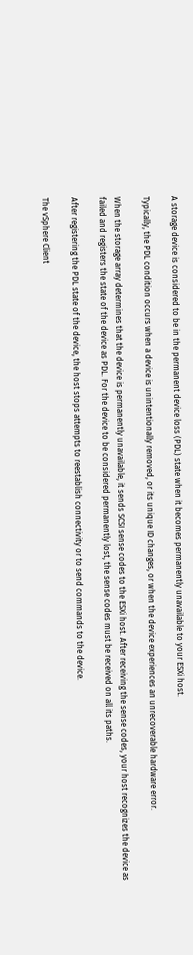A storage device is considered to be in the permanent device loss (PDL) state when it becomes permanently unavailable to your ESXi host.

Typically, the PDL condition occurs when a device is unintentionally removed, or its unique ID changes, or when the device experiences an unrecoverable hardware error.

When the storage array determines that the device is permanently unavailable, it sends SCSI sense codes to the ESXi host. After receiving the sense codes, your host recognizes the device as failed and registers the state of the device as PDL. For the device to be considered permanently lost, the sense codes must be received on all its paths.

After registering the PDL state of the device, the host stops attempts to reestablish connectivity or to send commands to the device.

The vSphere Client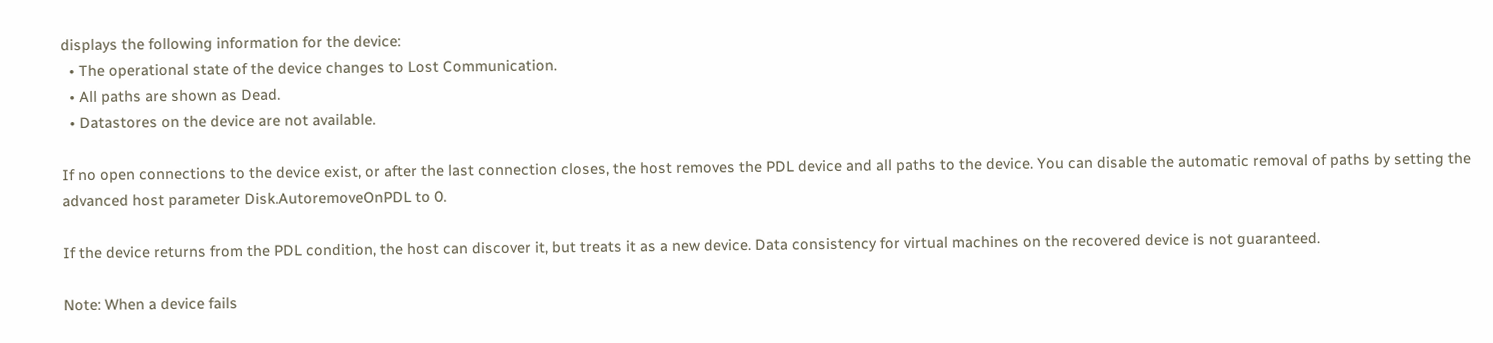displays the following information for the device:
  • The operational state of the device changes to Lost Communication.
  • All paths are shown as Dead.
  • Datastores on the device are not available.

If no open connections to the device exist, or after the last connection closes, the host removes the PDL device and all paths to the device. You can disable the automatic removal of paths by setting the advanced host parameter Disk.AutoremoveOnPDL to 0.

If the device returns from the PDL condition, the host can discover it, but treats it as a new device. Data consistency for virtual machines on the recovered device is not guaranteed.

Note: When a device fails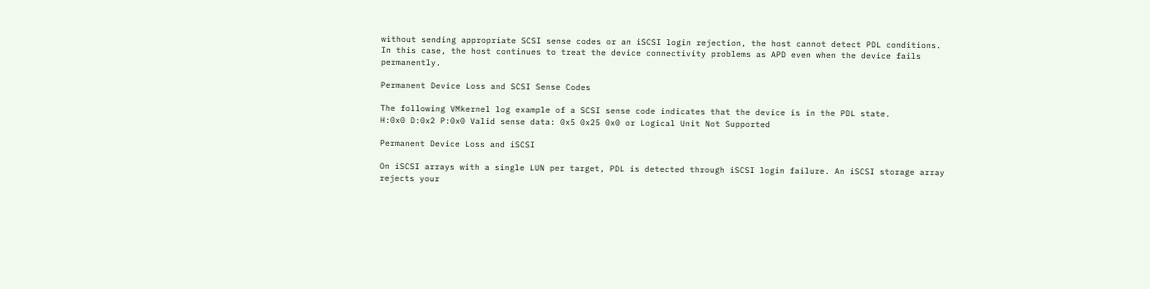without sending appropriate SCSI sense codes or an iSCSI login rejection, the host cannot detect PDL conditions. In this case, the host continues to treat the device connectivity problems as APD even when the device fails permanently.

Permanent Device Loss and SCSI Sense Codes

The following VMkernel log example of a SCSI sense code indicates that the device is in the PDL state.
H:0x0 D:0x2 P:0x0 Valid sense data: 0x5 0x25 0x0 or Logical Unit Not Supported

Permanent Device Loss and iSCSI

On iSCSI arrays with a single LUN per target, PDL is detected through iSCSI login failure. An iSCSI storage array rejects your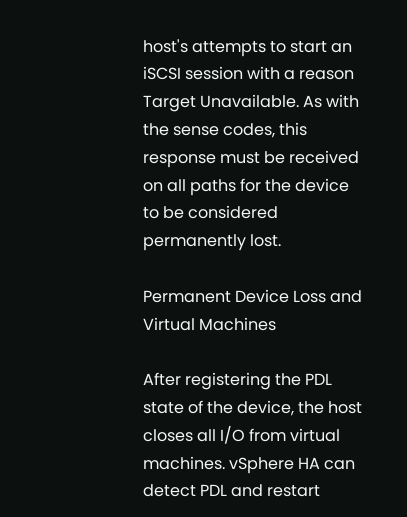host's attempts to start an iSCSI session with a reason Target Unavailable. As with the sense codes, this response must be received on all paths for the device to be considered permanently lost.

Permanent Device Loss and Virtual Machines

After registering the PDL state of the device, the host closes all I/O from virtual machines. vSphere HA can detect PDL and restart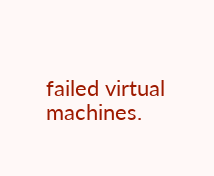failed virtual machines.